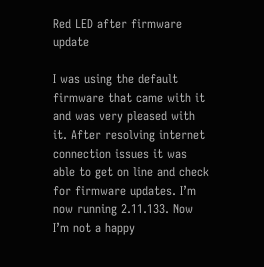Red LED after firmware update

I was using the default firmware that came with it and was very pleased with it. After resolving internet connection issues it was able to get on line and check for firmware updates. I’m now running 2.11.133. Now I’m not a happy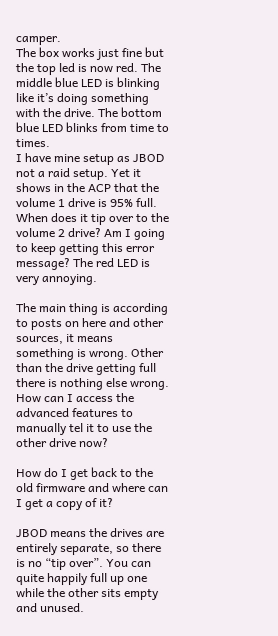camper.
The box works just fine but the top led is now red. The middle blue LED is blinking like it’s doing something with the drive. The bottom blue LED blinks from time to times.
I have mine setup as JBOD not a raid setup. Yet it shows in the ACP that the volume 1 drive is 95% full. When does it tip over to the volume 2 drive? Am I going to keep getting this error message? The red LED is very annoying.

The main thing is according to posts on here and other sources, it means something is wrong. Other than the drive getting full there is nothing else wrong. How can I access the advanced features to manually tel it to use the other drive now?

How do I get back to the old firmware and where can I get a copy of it?

JBOD means the drives are entirely separate, so there is no “tip over”. You can quite happily full up one while the other sits empty and unused.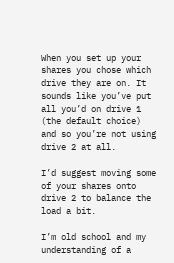When you set up your shares you chose which drive they are on. It sounds like you’ve put all you’d on drive 1 (the default choice) and so you’re not using drive 2 at all.

I’d suggest moving some of your shares onto drive 2 to balance the load a bit.

I’m old school and my understanding of a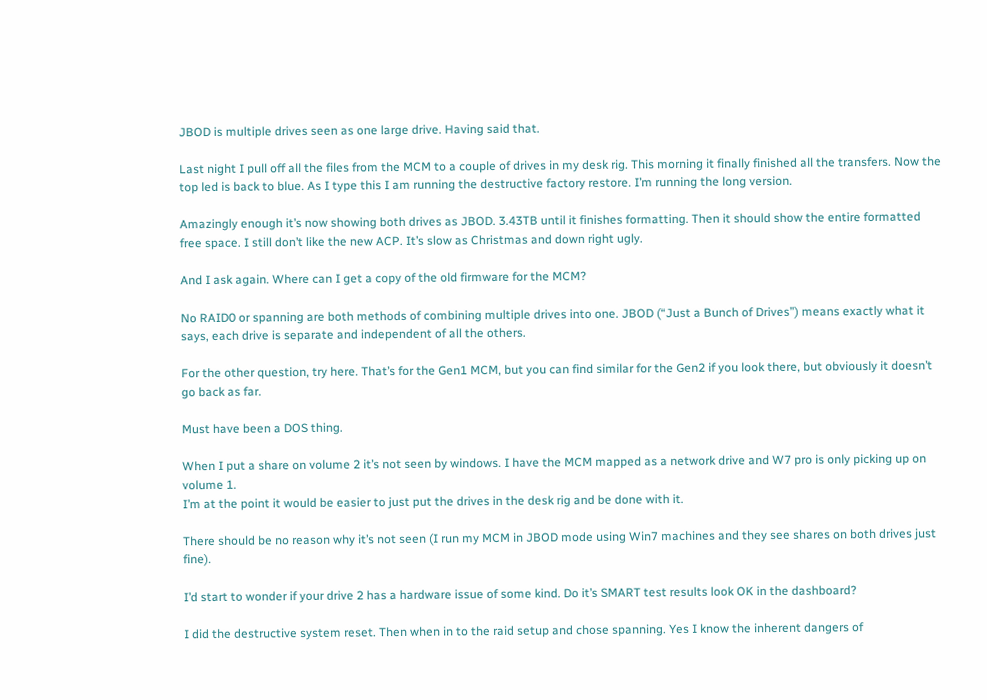JBOD is multiple drives seen as one large drive. Having said that.

Last night I pull off all the files from the MCM to a couple of drives in my desk rig. This morning it finally finished all the transfers. Now the top led is back to blue. As I type this I am running the destructive factory restore. I’m running the long version.

Amazingly enough it’s now showing both drives as JBOD. 3.43TB until it finishes formatting. Then it should show the entire formatted free space. I still don’t like the new ACP. It’s slow as Christmas and down right ugly.

And I ask again. Where can I get a copy of the old firmware for the MCM?

No RAID0 or spanning are both methods of combining multiple drives into one. JBOD (“Just a Bunch of Drives”) means exactly what it says, each drive is separate and independent of all the others.

For the other question, try here. That’s for the Gen1 MCM, but you can find similar for the Gen2 if you look there, but obviously it doesn’t go back as far.

Must have been a DOS thing.

When I put a share on volume 2 it’s not seen by windows. I have the MCM mapped as a network drive and W7 pro is only picking up on volume 1.
I’m at the point it would be easier to just put the drives in the desk rig and be done with it.

There should be no reason why it’s not seen (I run my MCM in JBOD mode using Win7 machines and they see shares on both drives just fine).

I’d start to wonder if your drive 2 has a hardware issue of some kind. Do it’s SMART test results look OK in the dashboard?

I did the destructive system reset. Then when in to the raid setup and chose spanning. Yes I know the inherent dangers of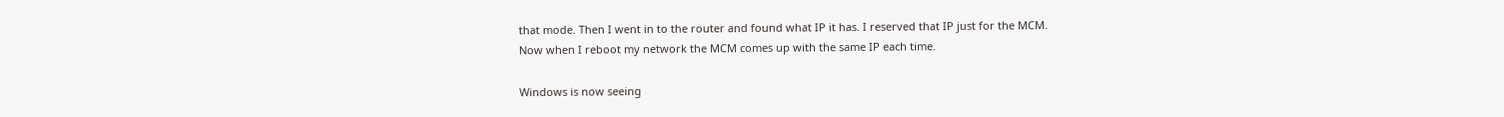that mode. Then I went in to the router and found what IP it has. I reserved that IP just for the MCM.
Now when I reboot my network the MCM comes up with the same IP each time.

Windows is now seeing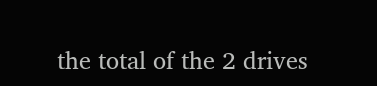the total of the 2 drives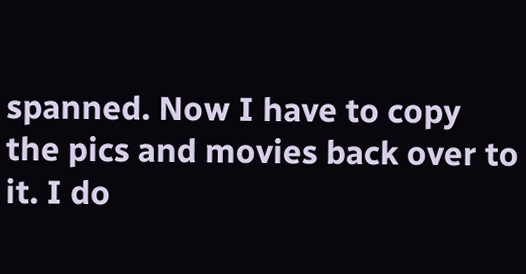spanned. Now I have to copy the pics and movies back over to it. I do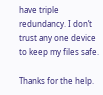have triple redundancy. I don’t trust any one device to keep my files safe.

Thanks for the help.